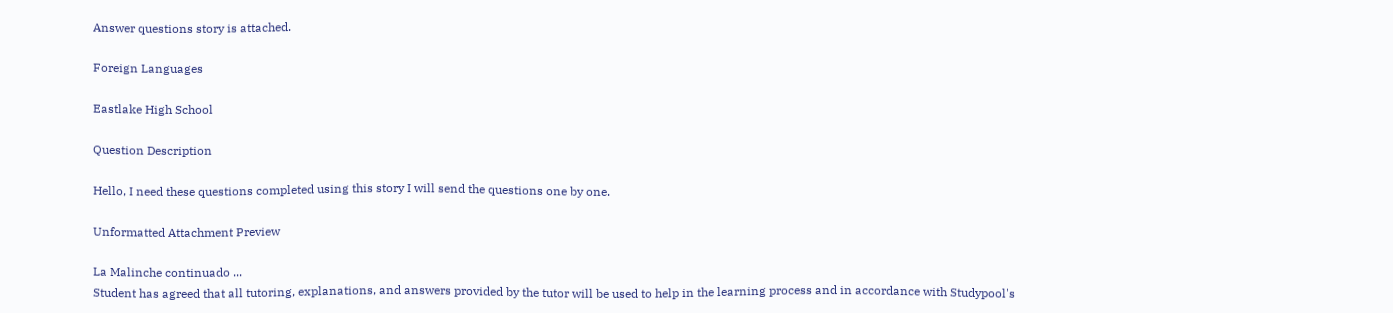Answer questions story is attached.

Foreign Languages

Eastlake High School

Question Description

Hello, I need these questions completed using this story I will send the questions one by one.

Unformatted Attachment Preview

La Malinche continuado ...
Student has agreed that all tutoring, explanations, and answers provided by the tutor will be used to help in the learning process and in accordance with Studypool's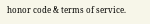honor code & terms of service.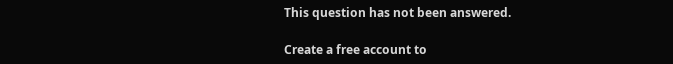This question has not been answered.

Create a free account to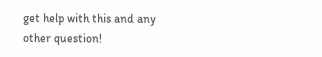get help with this and any other question!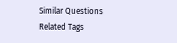Similar Questions
Related Tags